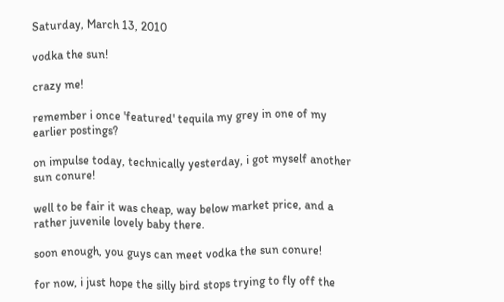Saturday, March 13, 2010

vodka the sun!

crazy me!

remember i once 'featured' tequila my grey in one of my earlier postings?

on impulse today, technically yesterday, i got myself another sun conure!

well to be fair it was cheap, way below market price, and a rather juvenile lovely baby there.

soon enough, you guys can meet vodka the sun conure!

for now, i just hope the silly bird stops trying to fly off the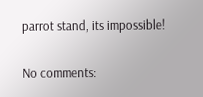parrot stand, its impossible!

No comments: